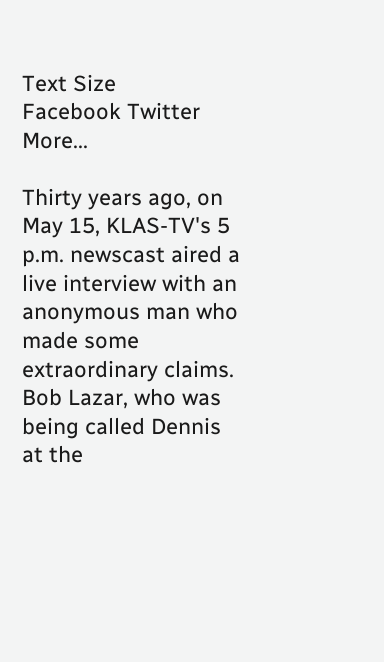Text Size
Facebook Twitter More...

Thirty years ago, on May 15, KLAS-TV's 5 p.m. newscast aired a live interview with an anonymous man who made some extraordinary claims. Bob Lazar, who was being called Dennis at the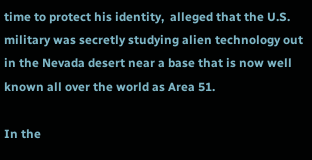time to protect his identity,  alleged that the U.S. military was secretly studying alien technology out in the Nevada desert near a base that is now well known all over the world as Area 51.

In the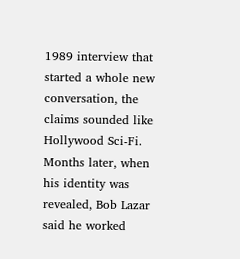1989 interview that started a whole new conversation, the claims sounded like Hollywood Sci-Fi.  Months later, when his identity was revealed, Bob Lazar said he worked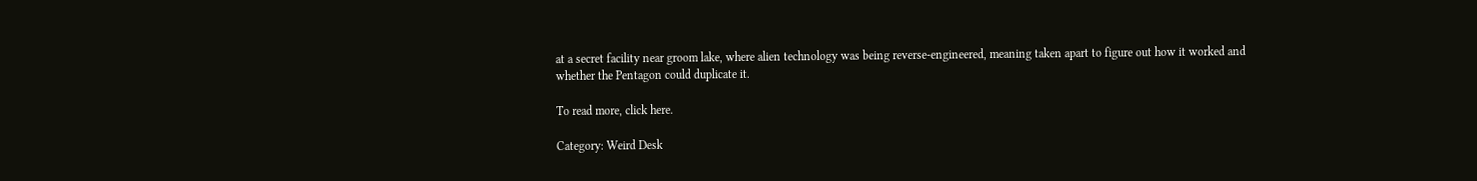at a secret facility near groom lake, where alien technology was being reverse-engineered, meaning taken apart to figure out how it worked and whether the Pentagon could duplicate it.

To read more, click here.

Category: Weird Desk